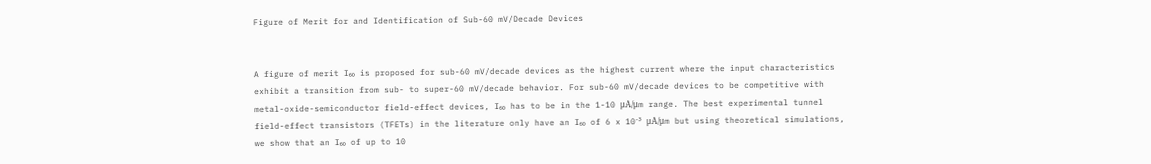Figure of Merit for and Identification of Sub-60 mV/Decade Devices


A figure of merit I₆₀ is proposed for sub-60 mV/decade devices as the highest current where the input characteristics exhibit a transition from sub- to super-60 mV/decade behavior. For sub-60 mV/decade devices to be competitive with metal-oxide-semiconductor field-effect devices, I₆₀ has to be in the 1-10 μA/μm range. The best experimental tunnel field-effect transistors (TFETs) in the literature only have an I₆₀ of 6 x 10⁻³ μA/μm but using theoretical simulations, we show that an I₆₀ of up to 10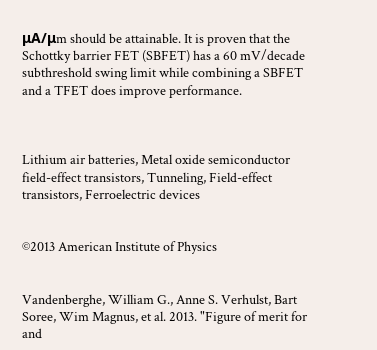μA/μm should be attainable. It is proven that the Schottky barrier FET (SBFET) has a 60 mV/decade subthreshold swing limit while combining a SBFET and a TFET does improve performance.



Lithium air batteries, Metal oxide semiconductor field-effect transistors, Tunneling, Field-effect transistors, Ferroelectric devices


©2013 American Institute of Physics


Vandenberghe, William G., Anne S. Verhulst, Bart Soree, Wim Magnus, et al. 2013. "Figure of merit for and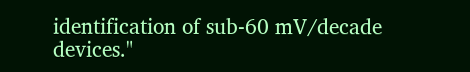identification of sub-60 mV/decade devices."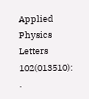Applied Physics Letters 102(013510): .